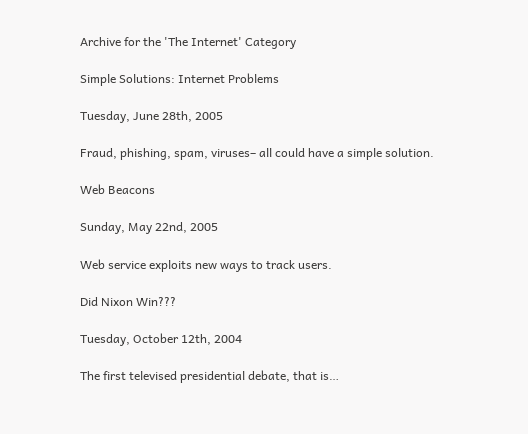Archive for the 'The Internet' Category

Simple Solutions: Internet Problems

Tuesday, June 28th, 2005

Fraud, phishing, spam, viruses– all could have a simple solution.

Web Beacons

Sunday, May 22nd, 2005

Web service exploits new ways to track users.

Did Nixon Win???

Tuesday, October 12th, 2004

The first televised presidential debate, that is…